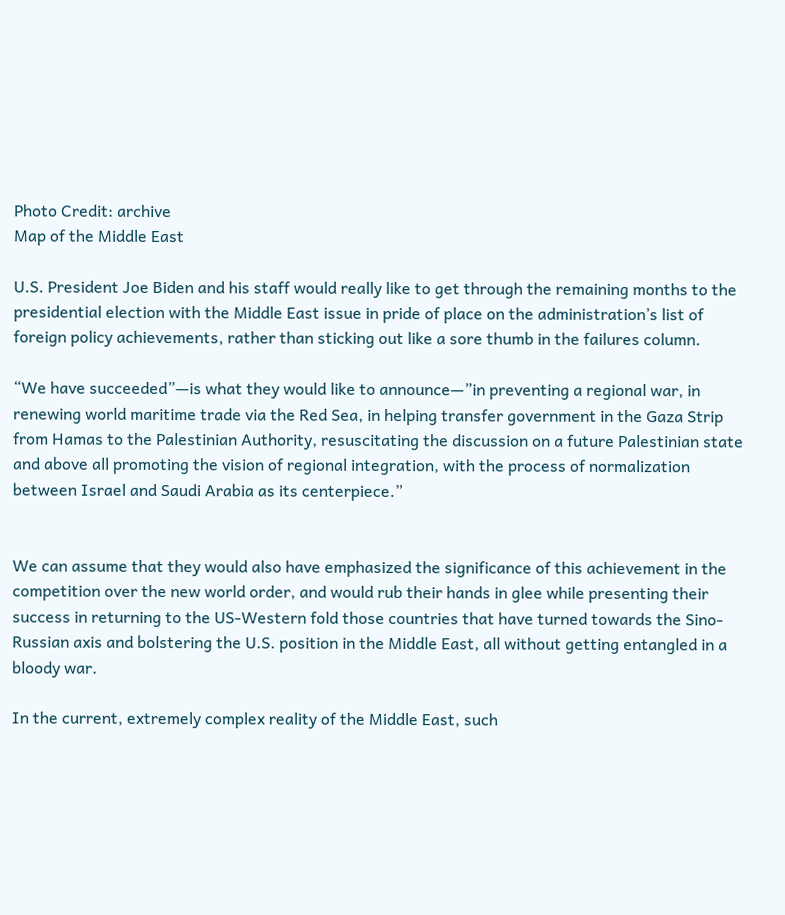Photo Credit: archive
Map of the Middle East

U.S. President Joe Biden and his staff would really like to get through the remaining months to the presidential election with the Middle East issue in pride of place on the administration’s list of foreign policy achievements, rather than sticking out like a sore thumb in the failures column.

“We have succeeded”—is what they would like to announce—”in preventing a regional war, in renewing world maritime trade via the Red Sea, in helping transfer government in the Gaza Strip from Hamas to the Palestinian Authority, resuscitating the discussion on a future Palestinian state and above all promoting the vision of regional integration, with the process of normalization between Israel and Saudi Arabia as its centerpiece.”


We can assume that they would also have emphasized the significance of this achievement in the competition over the new world order, and would rub their hands in glee while presenting their success in returning to the US-Western fold those countries that have turned towards the Sino-Russian axis and bolstering the U.S. position in the Middle East, all without getting entangled in a bloody war.

In the current, extremely complex reality of the Middle East, such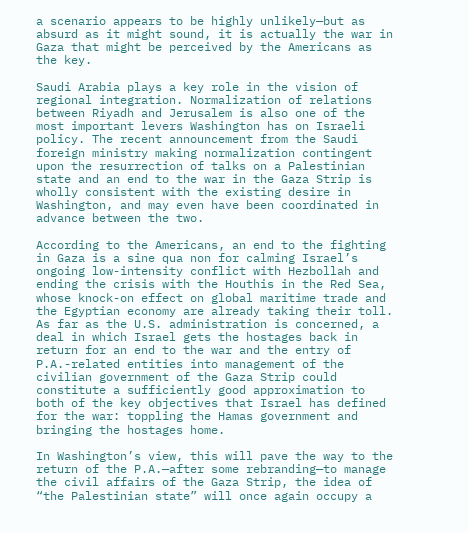a scenario appears to be highly unlikely—but as absurd as it might sound, it is actually the war in Gaza that might be perceived by the Americans as the key.

Saudi Arabia plays a key role in the vision of regional integration. Normalization of relations between Riyadh and Jerusalem is also one of the most important levers Washington has on Israeli policy. The recent announcement from the Saudi foreign ministry making normalization contingent upon the resurrection of talks on a Palestinian state and an end to the war in the Gaza Strip is wholly consistent with the existing desire in Washington, and may even have been coordinated in advance between the two.

According to the Americans, an end to the fighting in Gaza is a sine qua non for calming Israel’s ongoing low-intensity conflict with Hezbollah and ending the crisis with the Houthis in the Red Sea, whose knock-on effect on global maritime trade and the Egyptian economy are already taking their toll. As far as the U.S. administration is concerned, a deal in which Israel gets the hostages back in return for an end to the war and the entry of P.A.-related entities into management of the civilian government of the Gaza Strip could constitute a sufficiently good approximation to both of the key objectives that Israel has defined for the war: toppling the Hamas government and bringing the hostages home.

In Washington’s view, this will pave the way to the return of the P.A.—after some rebranding—to manage the civil affairs of the Gaza Strip, the idea of “the Palestinian state” will once again occupy a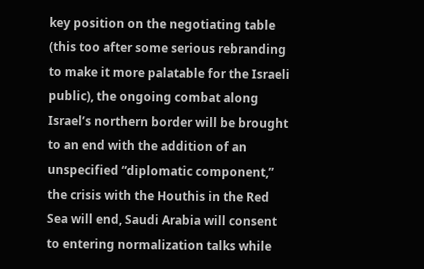key position on the negotiating table (this too after some serious rebranding to make it more palatable for the Israeli public), the ongoing combat along Israel’s northern border will be brought to an end with the addition of an unspecified “diplomatic component,” the crisis with the Houthis in the Red Sea will end, Saudi Arabia will consent to entering normalization talks while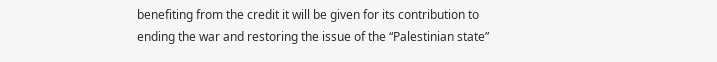benefiting from the credit it will be given for its contribution to ending the war and restoring the issue of the “Palestinian state”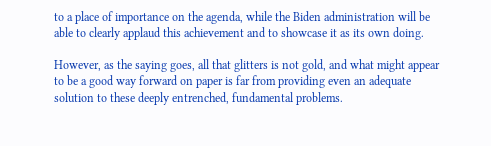to a place of importance on the agenda, while the Biden administration will be able to clearly applaud this achievement and to showcase it as its own doing.

However, as the saying goes, all that glitters is not gold, and what might appear to be a good way forward on paper is far from providing even an adequate solution to these deeply entrenched, fundamental problems.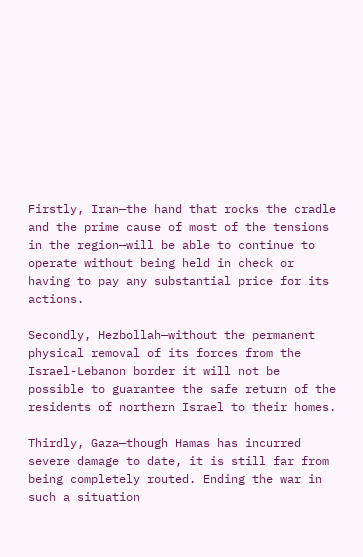Firstly, Iran—the hand that rocks the cradle and the prime cause of most of the tensions in the region—will be able to continue to operate without being held in check or having to pay any substantial price for its actions.

Secondly, Hezbollah—without the permanent physical removal of its forces from the Israel-Lebanon border it will not be possible to guarantee the safe return of the residents of northern Israel to their homes.

Thirdly, Gaza—though Hamas has incurred severe damage to date, it is still far from being completely routed. Ending the war in such a situation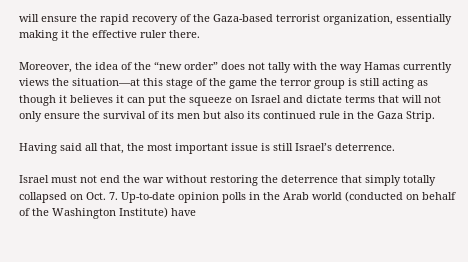will ensure the rapid recovery of the Gaza-based terrorist organization, essentially making it the effective ruler there.

Moreover, the idea of the “new order” does not tally with the way Hamas currently views the situation—at this stage of the game the terror group is still acting as though it believes it can put the squeeze on Israel and dictate terms that will not only ensure the survival of its men but also its continued rule in the Gaza Strip.

Having said all that, the most important issue is still Israel’s deterrence.

Israel must not end the war without restoring the deterrence that simply totally collapsed on Oct. 7. Up-to-date opinion polls in the Arab world (conducted on behalf of the Washington Institute) have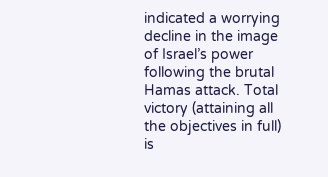indicated a worrying decline in the image of Israel’s power following the brutal Hamas attack. Total victory (attaining all the objectives in full) is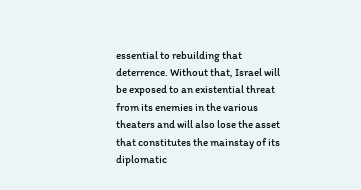essential to rebuilding that deterrence. Without that, Israel will be exposed to an existential threat from its enemies in the various theaters and will also lose the asset that constitutes the mainstay of its diplomatic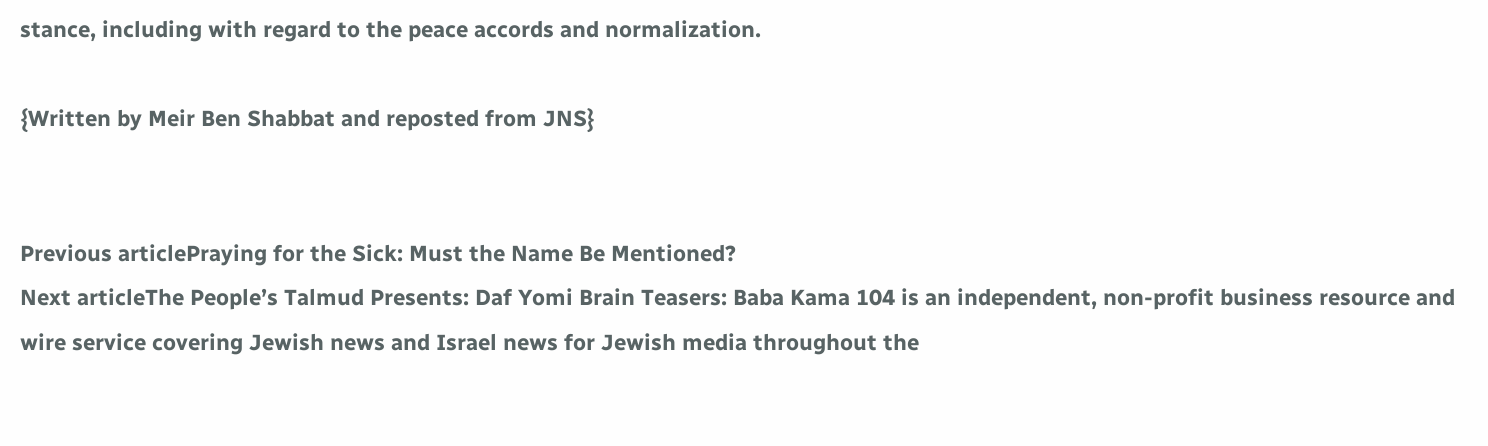stance, including with regard to the peace accords and normalization.

{Written by Meir Ben Shabbat and reposted from JNS}


Previous articlePraying for the Sick: Must the Name Be Mentioned?
Next articleThe People’s Talmud Presents: Daf Yomi Brain Teasers: Baba Kama 104 is an independent, non-profit business resource and wire service covering Jewish news and Israel news for Jewish media throughout the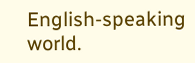English-speaking world.